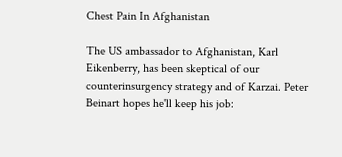Chest Pain In Afghanistan

The US ambassador to Afghanistan, Karl Eikenberry, has been skeptical of our counterinsurgency strategy and of Karzai. Peter Beinart hopes he'll keep his job: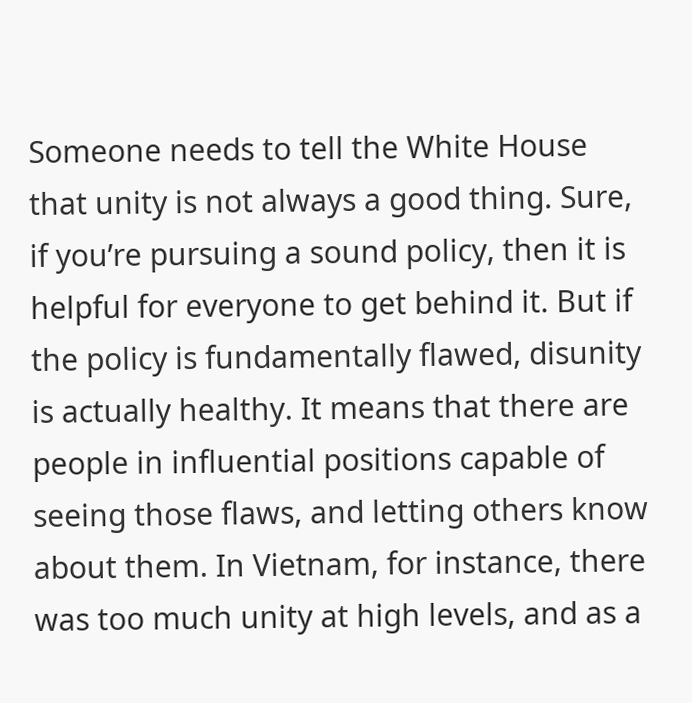Someone needs to tell the White House that unity is not always a good thing. Sure, if you’re pursuing a sound policy, then it is helpful for everyone to get behind it. But if the policy is fundamentally flawed, disunity is actually healthy. It means that there are people in influential positions capable of seeing those flaws, and letting others know about them. In Vietnam, for instance, there was too much unity at high levels, and as a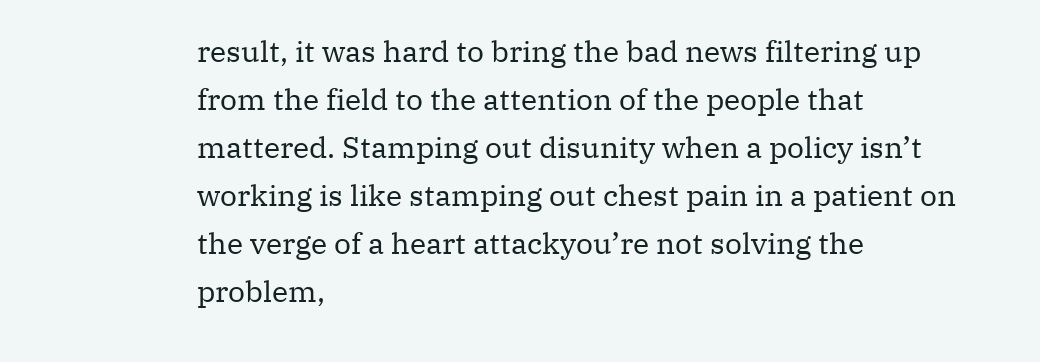result, it was hard to bring the bad news filtering up from the field to the attention of the people that mattered. Stamping out disunity when a policy isn’t working is like stamping out chest pain in a patient on the verge of a heart attackyou’re not solving the problem,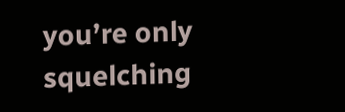you’re only squelching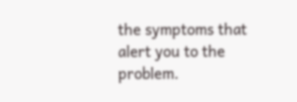the symptoms that alert you to the problem.